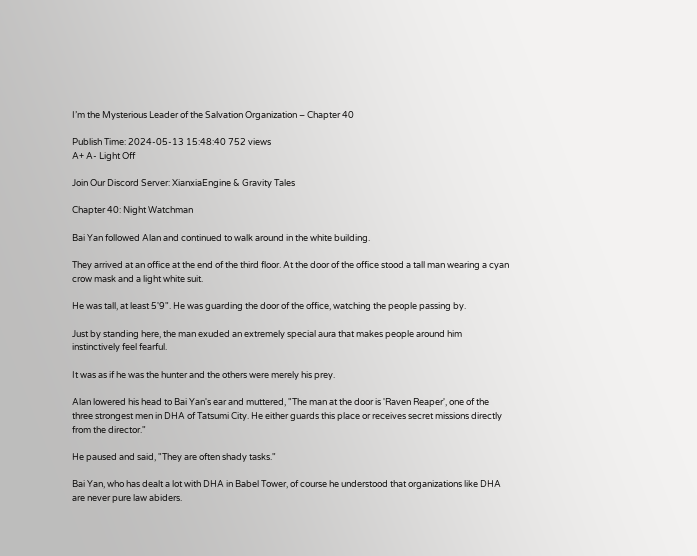I’m the Mysterious Leader of the Salvation Organization – Chapter 40

Publish Time: 2024-05-13 15:48:40 752 views
A+ A- Light Off

Join Our Discord Server: XianxiaEngine & Gravity Tales

Chapter 40: Night Watchman

Bai Yan followed Alan and continued to walk around in the white building.

They arrived at an office at the end of the third floor. At the door of the office stood a tall man wearing a cyan crow mask and a light white suit.

He was tall, at least 5'9". He was guarding the door of the office, watching the people passing by.

Just by standing here, the man exuded an extremely special aura that makes people around him instinctively feel fearful.

It was as if he was the hunter and the others were merely his prey.

Alan lowered his head to Bai Yan's ear and muttered, "The man at the door is 'Raven Reaper', one of the three strongest men in DHA of Tatsumi City. He either guards this place or receives secret missions directly from the director."

He paused and said, "They are often shady tasks."

Bai Yan, who has dealt a lot with DHA in Babel Tower, of course he understood that organizations like DHA are never pure law abiders.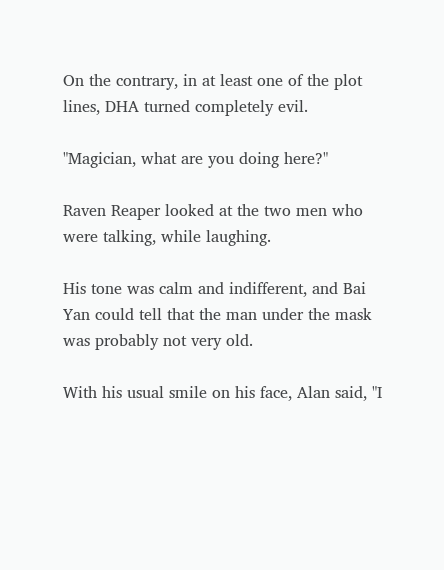On the contrary, in at least one of the plot lines, DHA turned completely evil.

"Magician, what are you doing here?"

Raven Reaper looked at the two men who were talking, while laughing.

His tone was calm and indifferent, and Bai Yan could tell that the man under the mask was probably not very old.

With his usual smile on his face, Alan said, "I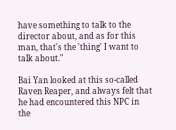have something to talk to the director about, and as for this man, that's the 'thing' I want to talk about."

Bai Yan looked at this so-called Raven Reaper, and always felt that he had encountered this NPC in the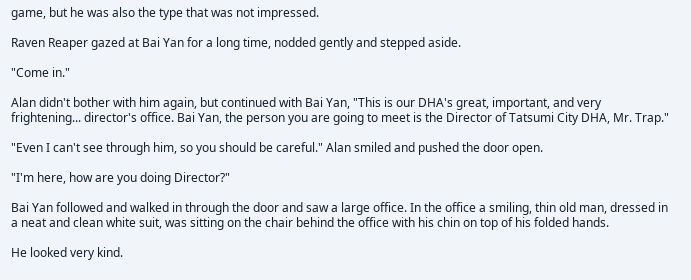game, but he was also the type that was not impressed.

Raven Reaper gazed at Bai Yan for a long time, nodded gently and stepped aside.

"Come in."

Alan didn't bother with him again, but continued with Bai Yan, "This is our DHA's great, important, and very frightening... director's office. Bai Yan, the person you are going to meet is the Director of Tatsumi City DHA, Mr. Trap."

"Even I can't see through him, so you should be careful." Alan smiled and pushed the door open.

"I'm here, how are you doing Director?"

Bai Yan followed and walked in through the door and saw a large office. In the office a smiling, thin old man, dressed in a neat and clean white suit, was sitting on the chair behind the office with his chin on top of his folded hands.

He looked very kind.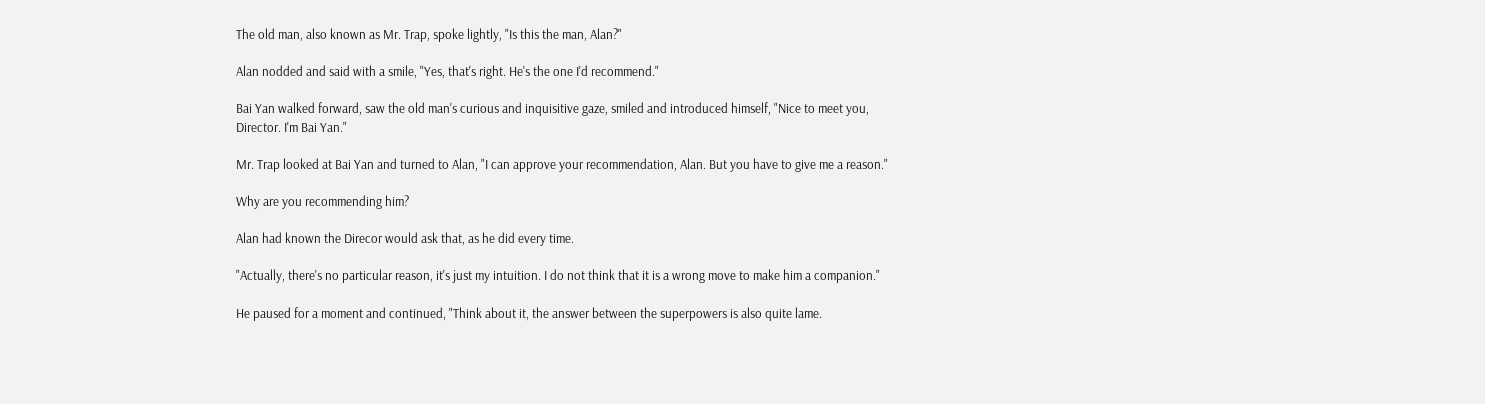The old man, also known as Mr. Trap, spoke lightly, "Is this the man, Alan?"

Alan nodded and said with a smile, "Yes, that's right. He's the one I'd recommend."

Bai Yan walked forward, saw the old man's curious and inquisitive gaze, smiled and introduced himself, "Nice to meet you, Director. I'm Bai Yan."

Mr. Trap looked at Bai Yan and turned to Alan, "I can approve your recommendation, Alan. But you have to give me a reason."

Why are you recommending him?

Alan had known the Direcor would ask that, as he did every time.

"Actually, there's no particular reason, it's just my intuition. I do not think that it is a wrong move to make him a companion."

He paused for a moment and continued, "Think about it, the answer between the superpowers is also quite lame.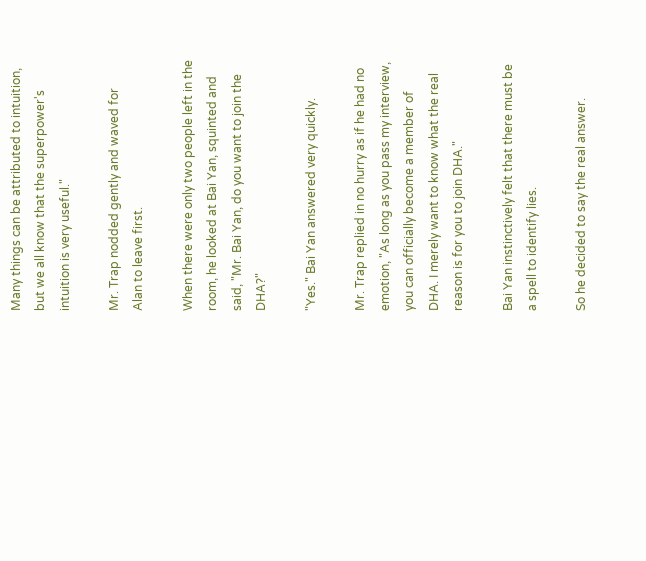Many things can be attributed to intuition, but we all know that the superpower's intuition is very useful."

Mr. Trap nodded gently and waved for Alan to leave first.

When there were only two people left in the room, he looked at Bai Yan, squinted and said, "Mr. Bai Yan, do you want to join the DHA?"

"Yes." Bai Yan answered very quickly.

Mr. Trap replied in no hurry as if he had no emotion, "As long as you pass my interview, you can officially become a member of DHA. I merely want to know what the real reason is for you to join DHA."

Bai Yan instinctively felt that there must be a spell to identify lies.

So he decided to say the real answer.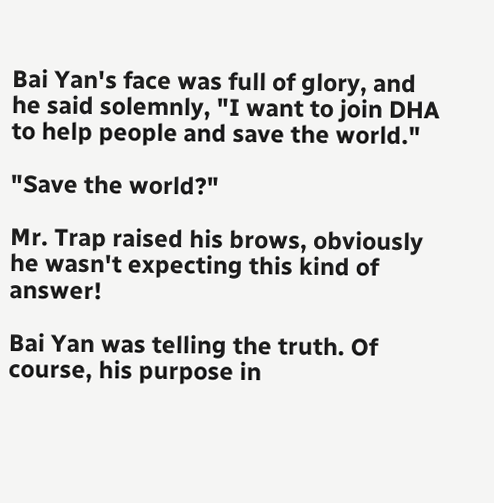Bai Yan's face was full of glory, and he said solemnly, "I want to join DHA to help people and save the world."

"Save the world?"

Mr. Trap raised his brows, obviously he wasn't expecting this kind of answer!

Bai Yan was telling the truth. Of course, his purpose in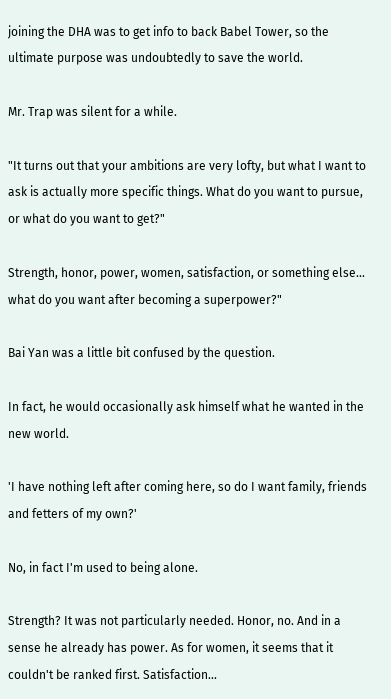joining the DHA was to get info to back Babel Tower, so the ultimate purpose was undoubtedly to save the world.

Mr. Trap was silent for a while.

"It turns out that your ambitions are very lofty, but what I want to ask is actually more specific things. What do you want to pursue, or what do you want to get?"

Strength, honor, power, women, satisfaction, or something else... what do you want after becoming a superpower?"

Bai Yan was a little bit confused by the question.

In fact, he would occasionally ask himself what he wanted in the new world.

'I have nothing left after coming here, so do I want family, friends and fetters of my own?'

No, in fact I'm used to being alone.

Strength? It was not particularly needed. Honor, no. And in a sense he already has power. As for women, it seems that it couldn't be ranked first. Satisfaction...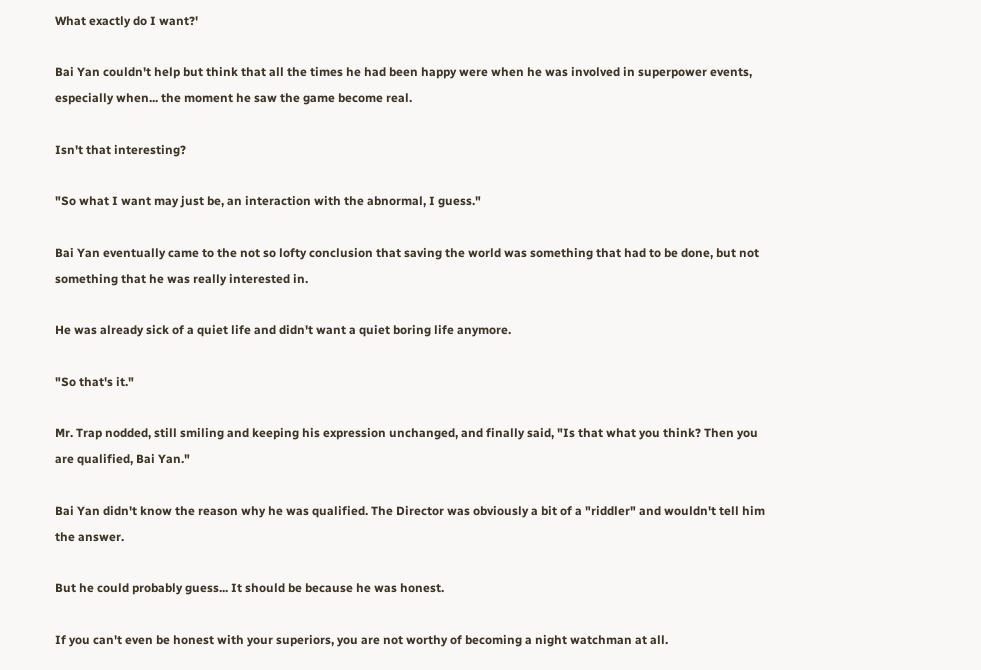What exactly do I want?'

Bai Yan couldn't help but think that all the times he had been happy were when he was involved in superpower events, especially when... the moment he saw the game become real.

Isn't that interesting?

"So what I want may just be, an interaction with the abnormal, I guess."

Bai Yan eventually came to the not so lofty conclusion that saving the world was something that had to be done, but not something that he was really interested in.

He was already sick of a quiet life and didn't want a quiet boring life anymore.

"So that's it."

Mr. Trap nodded, still smiling and keeping his expression unchanged, and finally said, "Is that what you think? Then you are qualified, Bai Yan."

Bai Yan didn't know the reason why he was qualified. The Director was obviously a bit of a "riddler" and wouldn't tell him the answer.

But he could probably guess... It should be because he was honest.

If you can't even be honest with your superiors, you are not worthy of becoming a night watchman at all.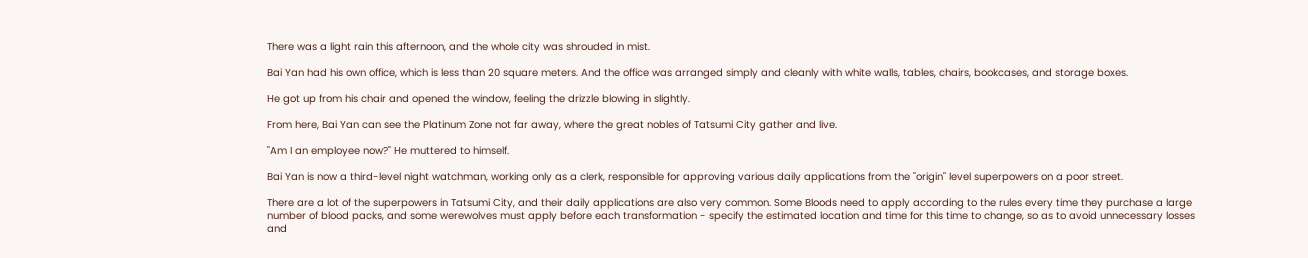There was a light rain this afternoon, and the whole city was shrouded in mist.

Bai Yan had his own office, which is less than 20 square meters. And the office was arranged simply and cleanly with white walls, tables, chairs, bookcases, and storage boxes.

He got up from his chair and opened the window, feeling the drizzle blowing in slightly.

From here, Bai Yan can see the Platinum Zone not far away, where the great nobles of Tatsumi City gather and live.

"Am I an employee now?" He muttered to himself.

Bai Yan is now a third-level night watchman, working only as a clerk, responsible for approving various daily applications from the "origin" level superpowers on a poor street.

There are a lot of the superpowers in Tatsumi City, and their daily applications are also very common. Some Bloods need to apply according to the rules every time they purchase a large number of blood packs, and some werewolves must apply before each transformation - specify the estimated location and time for this time to change, so as to avoid unnecessary losses and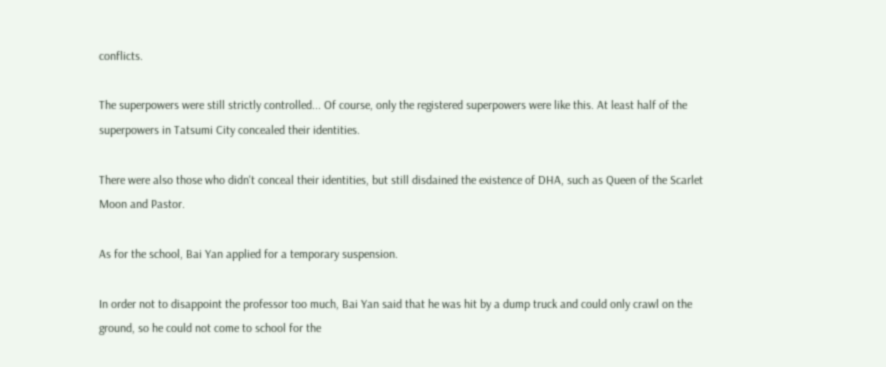conflicts.

The superpowers were still strictly controlled... Of course, only the registered superpowers were like this. At least half of the superpowers in Tatsumi City concealed their identities.

There were also those who didn't conceal their identities, but still disdained the existence of DHA, such as Queen of the Scarlet Moon and Pastor.

As for the school, Bai Yan applied for a temporary suspension.

In order not to disappoint the professor too much, Bai Yan said that he was hit by a dump truck and could only crawl on the ground, so he could not come to school for the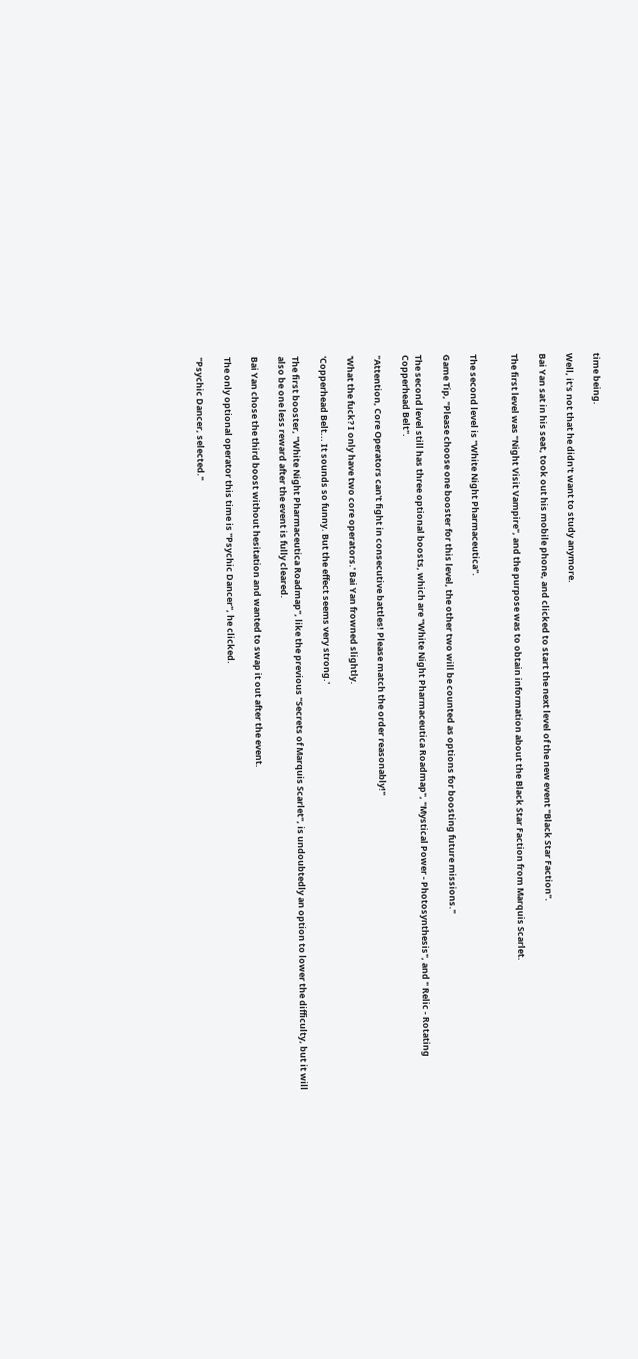time being.

Well, it's not that he didn't want to study anymore.

Bai Yan sat in his seat, took out his mobile phone, and clicked to start the next level of the new event "Black Star Faction".

The first level was "Night Visit Vampire", and the purpose was to obtain information about the Black Star Faction from Marquis Scarlet.


The second level is "White Night Pharmaceutica".

Game Tip, "Please choose one booster for this level, the other two will be counted as options for boosting future missions."

The second level still has three optional boosts, which are "White Night Pharmaceutica Roadmap", "Mystical Power - Photosynthesis", and " Relic - Rotating Copperhead Belt".

"Attention, Core Operators can't fight in consecutive battles! Please match the order reasonably!"

'What the fuck? I only have two core operators.' Bai Yan frowned slightly.

'Copperhead Belt... It sounds so funny. But the effect seems very strong.'

The first booster, "White Night Pharmaceutica Roadmap", like the previous "Secrets of Marquis Scarlet", is undoubtedly an option to lower the difficulty, but it will also be one less reward after the event is fully cleared.

Bai Yan chose the third boost without hesitation and wanted to swap it out after the event.

The only optional operator this time is "Psychic Dancer", he clicked.

"Psychic Dancer, selected."